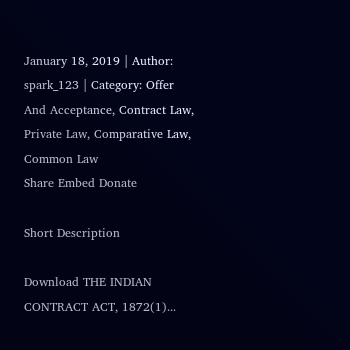January 18, 2019 | Author: spark_123 | Category: Offer And Acceptance, Contract Law, Private Law, Comparative Law, Common Law
Share Embed Donate

Short Description

Download THE INDIAN CONTRACT ACT, 1872(1)...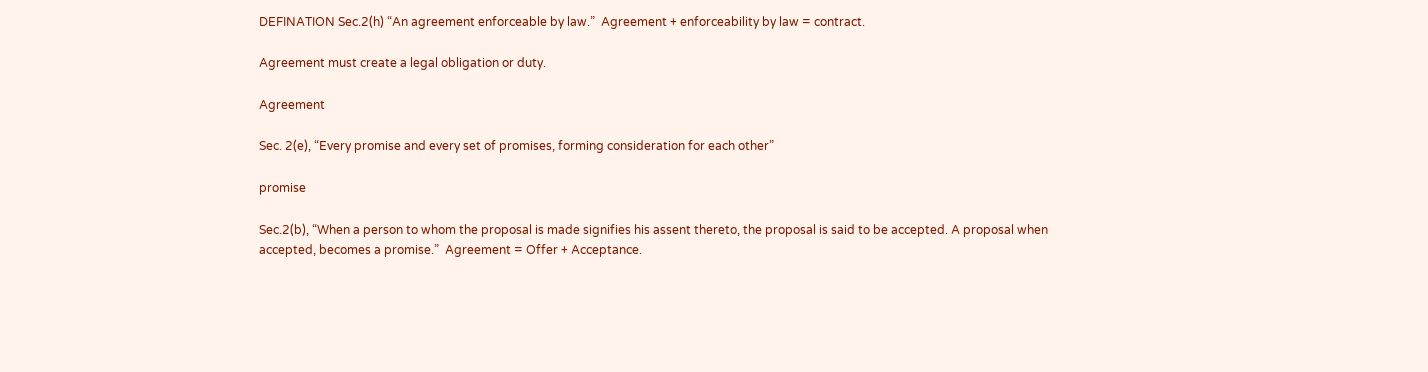DEFINATION Sec.2(h) “An agreement enforceable by law.”  Agreement + enforceability by law = contract.

Agreement must create a legal obligation or duty.

Agreement

Sec. 2(e), “Every promise and every set of promises, forming consideration for each other”

promise

Sec.2(b), “When a person to whom the proposal is made signifies his assent thereto, the proposal is said to be accepted. A proposal when accepted, becomes a promise.”  Agreement = Offer + Acceptance.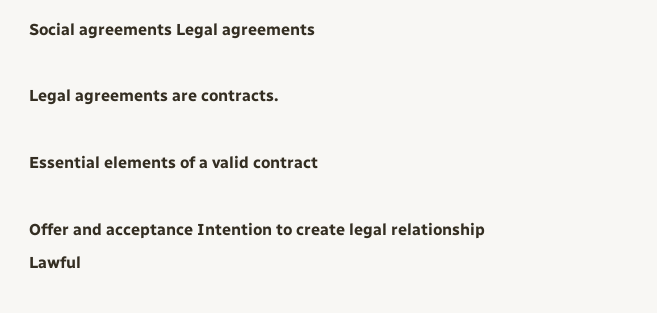Social agreements Legal agreements

Legal agreements are contracts.

Essential elements of a valid contract

Offer and acceptance Intention to create legal relationship Lawful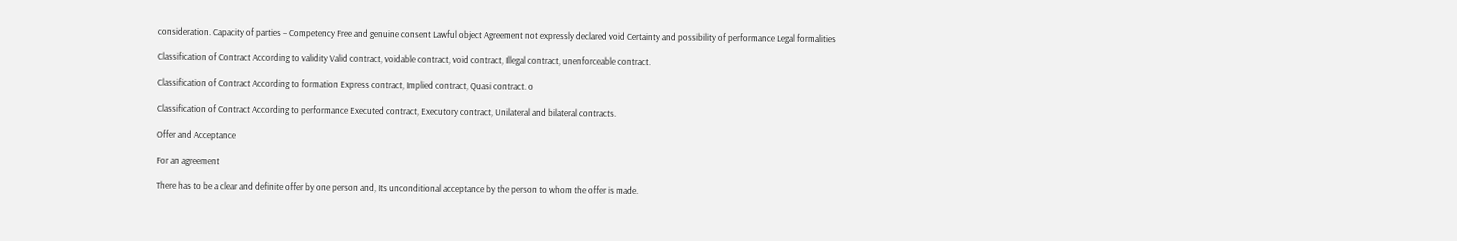consideration. Capacity of parties – Competency Free and genuine consent Lawful object Agreement not expressly declared void Certainty and possibility of performance Legal formalities

Classification of Contract According to validity Valid contract, voidable contract, void contract, Illegal contract, unenforceable contract.

Classification of Contract According to formation Express contract, Implied contract, Quasi contract. o

Classification of Contract According to performance Executed contract, Executory contract, Unilateral and bilateral contracts.

Offer and Acceptance

For an agreement

There has to be a clear and definite offer by one person and, Its unconditional acceptance by the person to whom the offer is made.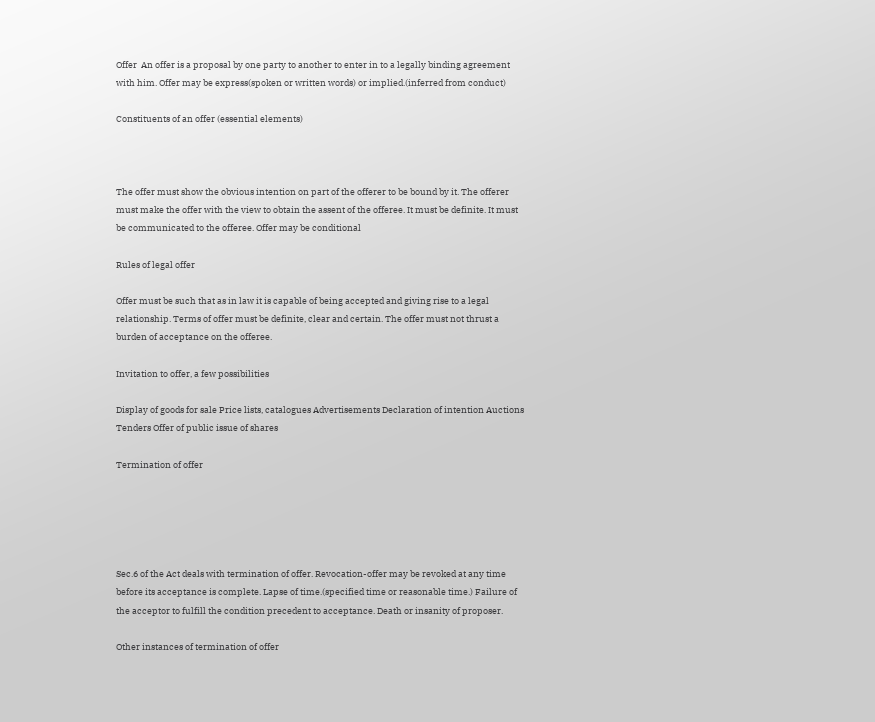Offer  An offer is a proposal by one party to another to enter in to a legally binding agreement with him. Offer may be express(spoken or written words) or implied.(inferred from conduct)

Constituents of an offer (essential elements)



The offer must show the obvious intention on part of the offerer to be bound by it. The offerer must make the offer with the view to obtain the assent of the offeree. It must be definite. It must be communicated to the offeree. Offer may be conditional

Rules of legal offer

Offer must be such that as in law it is capable of being accepted and giving rise to a legal relationship. Terms of offer must be definite, clear and certain. The offer must not thrust a burden of acceptance on the offeree.

Invitation to offer, a few possibilities

Display of goods for sale Price lists, catalogues Advertisements Declaration of intention Auctions Tenders Offer of public issue of shares

Termination of offer





Sec.6 of the Act deals with termination of offer. Revocation-offer may be revoked at any time before its acceptance is complete. Lapse of time.(specified time or reasonable time.) Failure of the acceptor to fulfill the condition precedent to acceptance. Death or insanity of proposer.

Other instances of termination of offer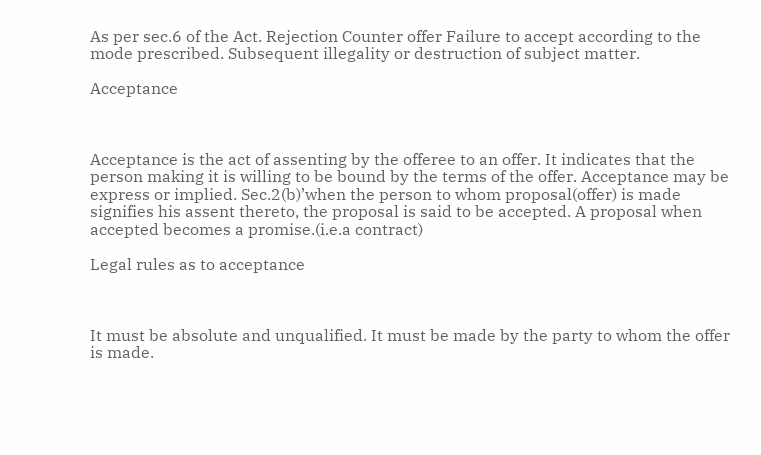As per sec.6 of the Act. Rejection Counter offer Failure to accept according to the mode prescribed. Subsequent illegality or destruction of subject matter.

Acceptance



Acceptance is the act of assenting by the offeree to an offer. It indicates that the person making it is willing to be bound by the terms of the offer. Acceptance may be express or implied. Sec.2(b)’when the person to whom proposal(offer) is made signifies his assent thereto, the proposal is said to be accepted. A proposal when accepted becomes a promise.(i.e.a contract)

Legal rules as to acceptance



It must be absolute and unqualified. It must be made by the party to whom the offer is made.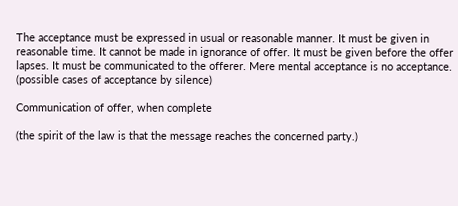The acceptance must be expressed in usual or reasonable manner. It must be given in reasonable time. It cannot be made in ignorance of offer. It must be given before the offer lapses. It must be communicated to the offerer. Mere mental acceptance is no acceptance. (possible cases of acceptance by silence)

Communication of offer, when complete

(the spirit of the law is that the message reaches the concerned party.)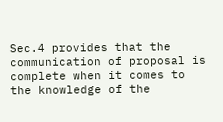Sec.4 provides that the communication of proposal is complete when it comes to the knowledge of the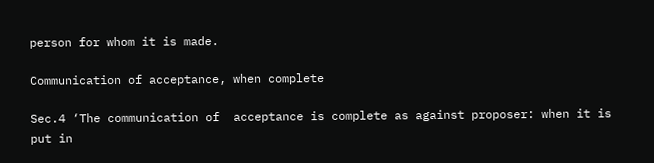person for whom it is made.

Communication of acceptance, when complete

Sec.4 ‘The communication of  acceptance is complete as against proposer: when it is put in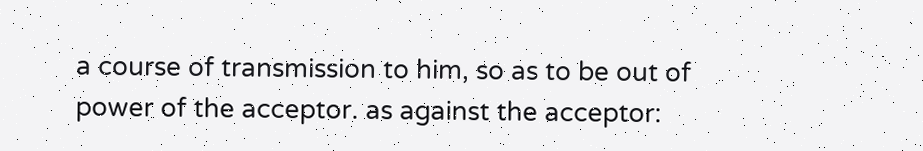a course of transmission to him, so as to be out of power of the acceptor. as against the acceptor: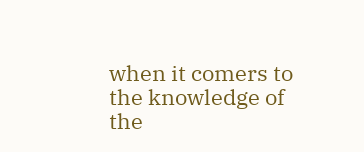when it comers to the knowledge of the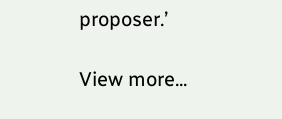proposer.’

View more...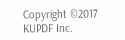Copyright ©2017 KUPDF Inc.